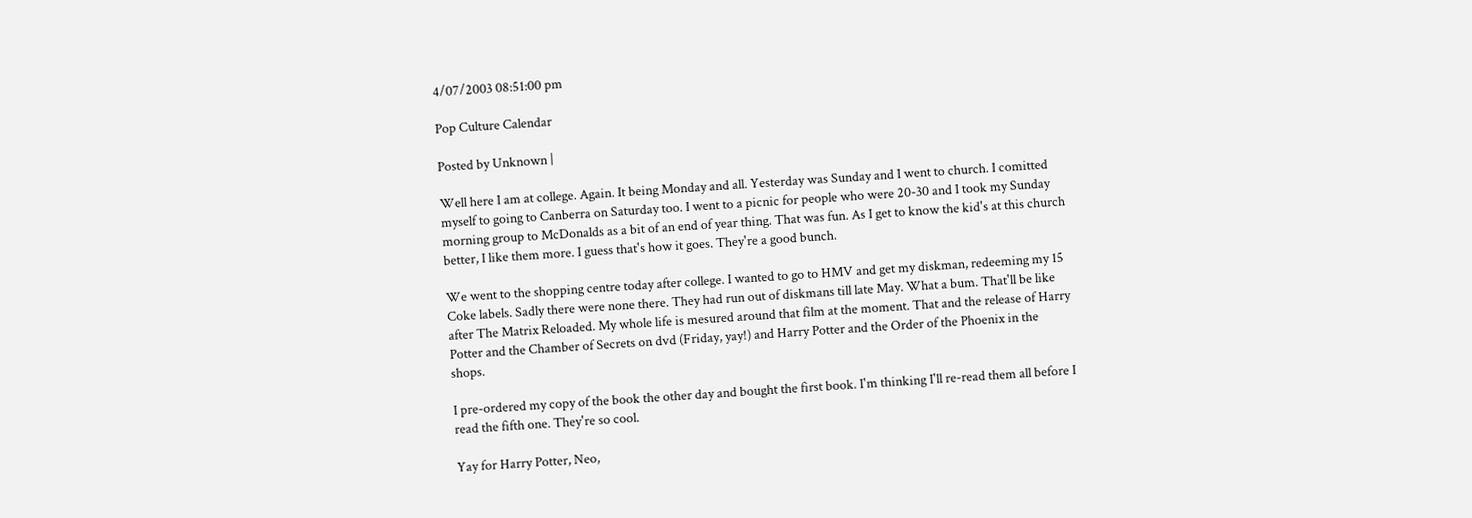4/07/2003 08:51:00 pm

Pop Culture Calendar

Posted by Unknown |

Well here I am at college. Again. It being Monday and all. Yesterday was Sunday and I went to church. I comitted myself to going to Canberra on Saturday too. I went to a picnic for people who were 20-30 and I took my Sunday morning group to McDonalds as a bit of an end of year thing. That was fun. As I get to know the kid's at this church better, I like them more. I guess that's how it goes. They're a good bunch.

We went to the shopping centre today after college. I wanted to go to HMV and get my diskman, redeeming my 15 Coke labels. Sadly there were none there. They had run out of diskmans till late May. What a bum. That'll be like after The Matrix Reloaded. My whole life is mesured around that film at the moment. That and the release of Harry Potter and the Chamber of Secrets on dvd (Friday, yay!) and Harry Potter and the Order of the Phoenix in the shops.

I pre-ordered my copy of the book the other day and bought the first book. I'm thinking I'll re-read them all before I read the fifth one. They're so cool.

Yay for Harry Potter, Neo,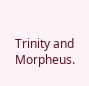Trinity and Morpheus.